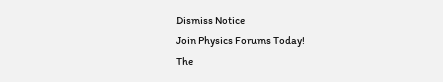Dismiss Notice
Join Physics Forums Today!
The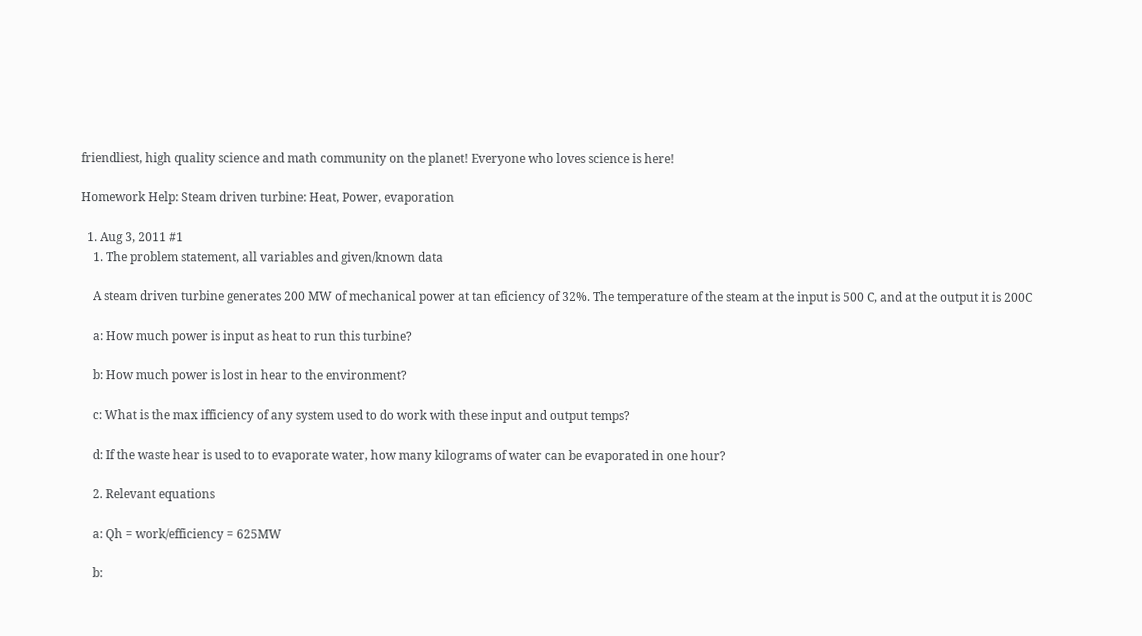friendliest, high quality science and math community on the planet! Everyone who loves science is here!

Homework Help: Steam driven turbine: Heat, Power, evaporation

  1. Aug 3, 2011 #1
    1. The problem statement, all variables and given/known data

    A steam driven turbine generates 200 MW of mechanical power at tan eficiency of 32%. The temperature of the steam at the input is 500 C, and at the output it is 200C

    a: How much power is input as heat to run this turbine?

    b: How much power is lost in hear to the environment?

    c: What is the max ifficiency of any system used to do work with these input and output temps?

    d: If the waste hear is used to to evaporate water, how many kilograms of water can be evaporated in one hour?

    2. Relevant equations

    a: Qh = work/efficiency = 625MW

    b: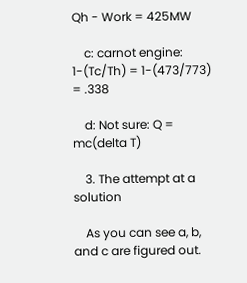Qh - Work = 425MW

    c: carnot engine: 1-(Tc/Th) = 1-(473/773) = .338

    d: Not sure: Q = mc(delta T)

    3. The attempt at a solution

    As you can see a, b, and c are figured out.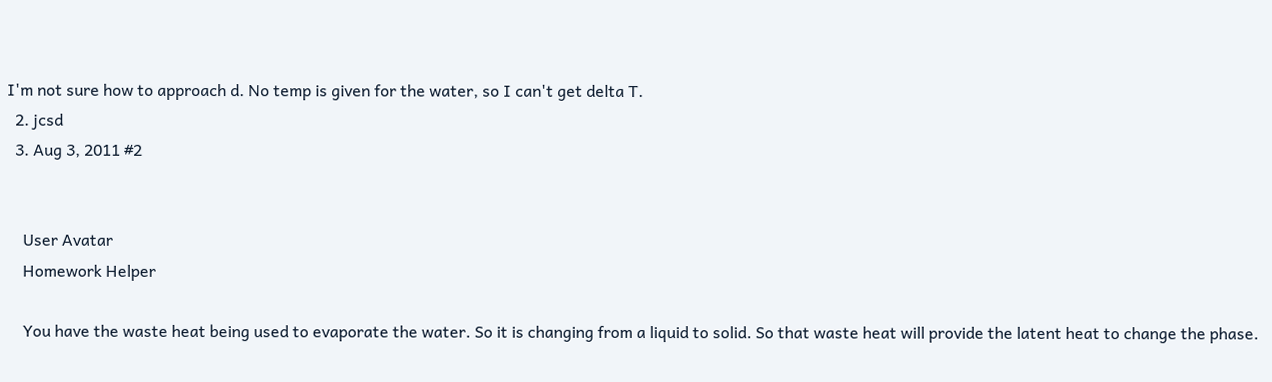I'm not sure how to approach d. No temp is given for the water, so I can't get delta T.
  2. jcsd
  3. Aug 3, 2011 #2


    User Avatar
    Homework Helper

    You have the waste heat being used to evaporate the water. So it is changing from a liquid to solid. So that waste heat will provide the latent heat to change the phase.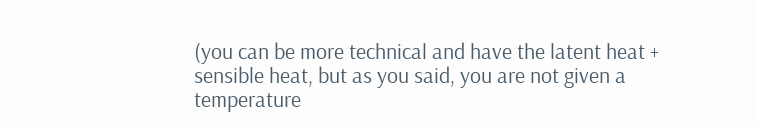(you can be more technical and have the latent heat + sensible heat, but as you said, you are not given a temperature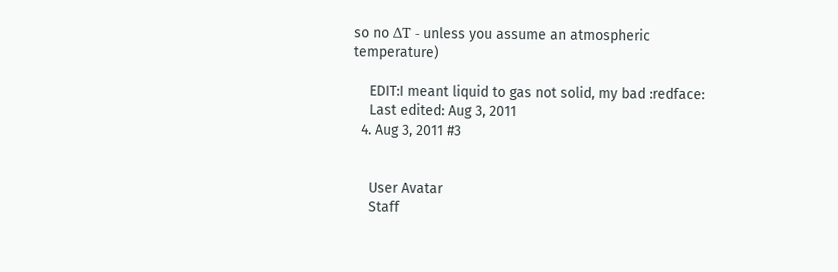so no ΔT - unless you assume an atmospheric temperature)

    EDIT:I meant liquid to gas not solid, my bad :redface:
    Last edited: Aug 3, 2011
  4. Aug 3, 2011 #3


    User Avatar
    Staff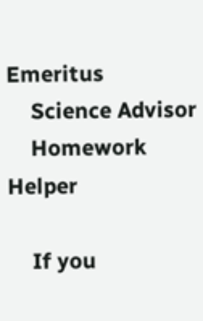Emeritus
    Science Advisor
    Homework Helper

    If you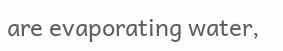are evaporating water,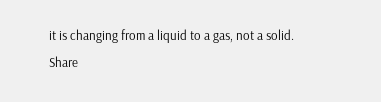it is changing from a liquid to a gas, not a solid.
Share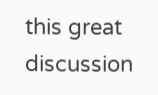this great discussion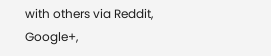with others via Reddit, Google+,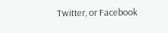Twitter, or Facebook